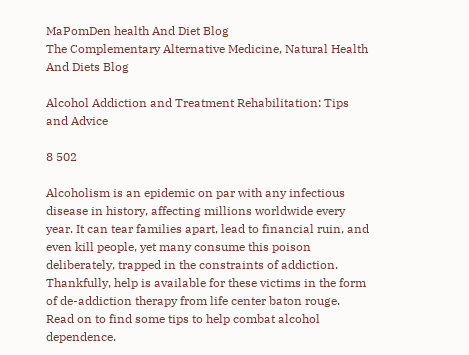MaPomDen health And Diet Blog
The Complementary Alternative Medicine, Natural Health And Diets Blog

Alcohol Addiction and Treatment Rehabilitation: Tips and Advice

8 502

Alcoholism is an epidemic on par with any infectious disease in history, affecting millions worldwide every year. It can tear families apart, lead to financial ruin, and even kill people, yet many consume this poison deliberately, trapped in the constraints of addiction. Thankfully, help is available for these victims in the form of de-addiction therapy from life center baton rouge. Read on to find some tips to help combat alcohol dependence.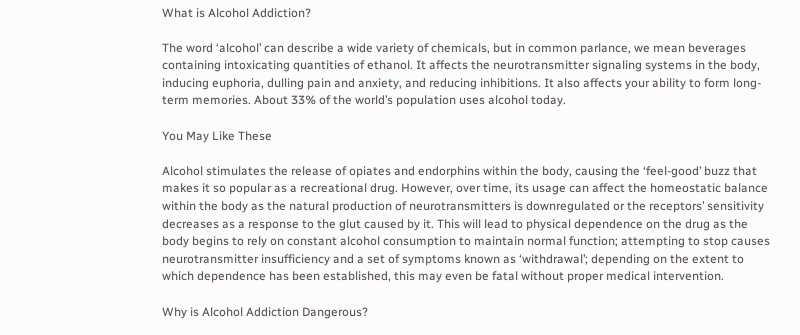What is Alcohol Addiction?

The word ‘alcohol’ can describe a wide variety of chemicals, but in common parlance, we mean beverages containing intoxicating quantities of ethanol. It affects the neurotransmitter signaling systems in the body, inducing euphoria, dulling pain and anxiety, and reducing inhibitions. It also affects your ability to form long-term memories. About 33% of the world’s population uses alcohol today.

You May Like These

Alcohol stimulates the release of opiates and endorphins within the body, causing the ‘feel-good’ buzz that makes it so popular as a recreational drug. However, over time, its usage can affect the homeostatic balance within the body as the natural production of neurotransmitters is downregulated or the receptors’ sensitivity decreases as a response to the glut caused by it. This will lead to physical dependence on the drug as the body begins to rely on constant alcohol consumption to maintain normal function; attempting to stop causes neurotransmitter insufficiency and a set of symptoms known as ‘withdrawal’; depending on the extent to which dependence has been established, this may even be fatal without proper medical intervention.

Why is Alcohol Addiction Dangerous?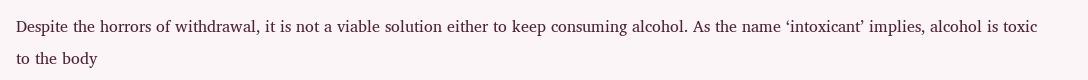Despite the horrors of withdrawal, it is not a viable solution either to keep consuming alcohol. As the name ‘intoxicant’ implies, alcohol is toxic to the body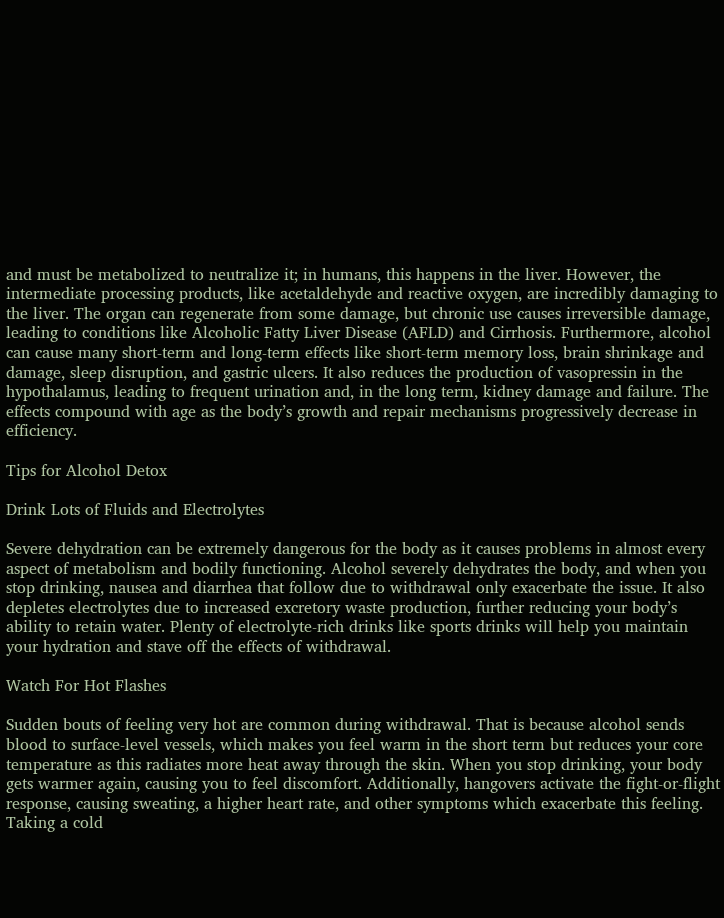and must be metabolized to neutralize it; in humans, this happens in the liver. However, the intermediate processing products, like acetaldehyde and reactive oxygen, are incredibly damaging to the liver. The organ can regenerate from some damage, but chronic use causes irreversible damage, leading to conditions like Alcoholic Fatty Liver Disease (AFLD) and Cirrhosis. Furthermore, alcohol can cause many short-term and long-term effects like short-term memory loss, brain shrinkage and damage, sleep disruption, and gastric ulcers. It also reduces the production of vasopressin in the hypothalamus, leading to frequent urination and, in the long term, kidney damage and failure. The effects compound with age as the body’s growth and repair mechanisms progressively decrease in efficiency.

Tips for Alcohol Detox

Drink Lots of Fluids and Electrolytes

Severe dehydration can be extremely dangerous for the body as it causes problems in almost every aspect of metabolism and bodily functioning. Alcohol severely dehydrates the body, and when you stop drinking, nausea and diarrhea that follow due to withdrawal only exacerbate the issue. It also depletes electrolytes due to increased excretory waste production, further reducing your body’s ability to retain water. Plenty of electrolyte-rich drinks like sports drinks will help you maintain your hydration and stave off the effects of withdrawal.

Watch For Hot Flashes

Sudden bouts of feeling very hot are common during withdrawal. That is because alcohol sends blood to surface-level vessels, which makes you feel warm in the short term but reduces your core temperature as this radiates more heat away through the skin. When you stop drinking, your body gets warmer again, causing you to feel discomfort. Additionally, hangovers activate the fight-or-flight response, causing sweating, a higher heart rate, and other symptoms which exacerbate this feeling. Taking a cold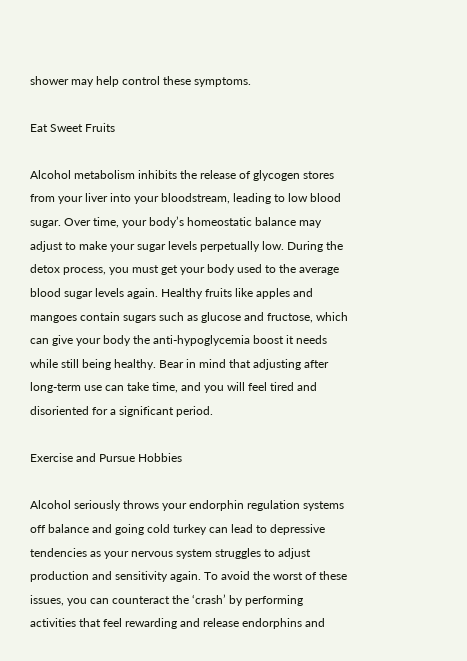shower may help control these symptoms.

Eat Sweet Fruits

Alcohol metabolism inhibits the release of glycogen stores from your liver into your bloodstream, leading to low blood sugar. Over time, your body’s homeostatic balance may adjust to make your sugar levels perpetually low. During the detox process, you must get your body used to the average blood sugar levels again. Healthy fruits like apples and mangoes contain sugars such as glucose and fructose, which can give your body the anti-hypoglycemia boost it needs while still being healthy. Bear in mind that adjusting after long-term use can take time, and you will feel tired and disoriented for a significant period.

Exercise and Pursue Hobbies

Alcohol seriously throws your endorphin regulation systems off balance and going cold turkey can lead to depressive tendencies as your nervous system struggles to adjust production and sensitivity again. To avoid the worst of these issues, you can counteract the ‘crash’ by performing activities that feel rewarding and release endorphins and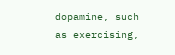dopamine, such as exercising,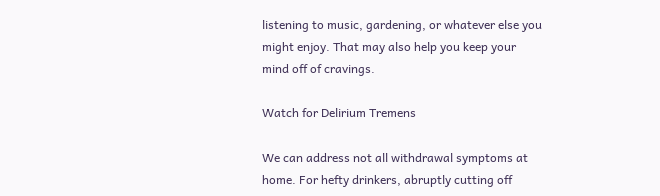listening to music, gardening, or whatever else you might enjoy. That may also help you keep your mind off of cravings.

Watch for Delirium Tremens

We can address not all withdrawal symptoms at home. For hefty drinkers, abruptly cutting off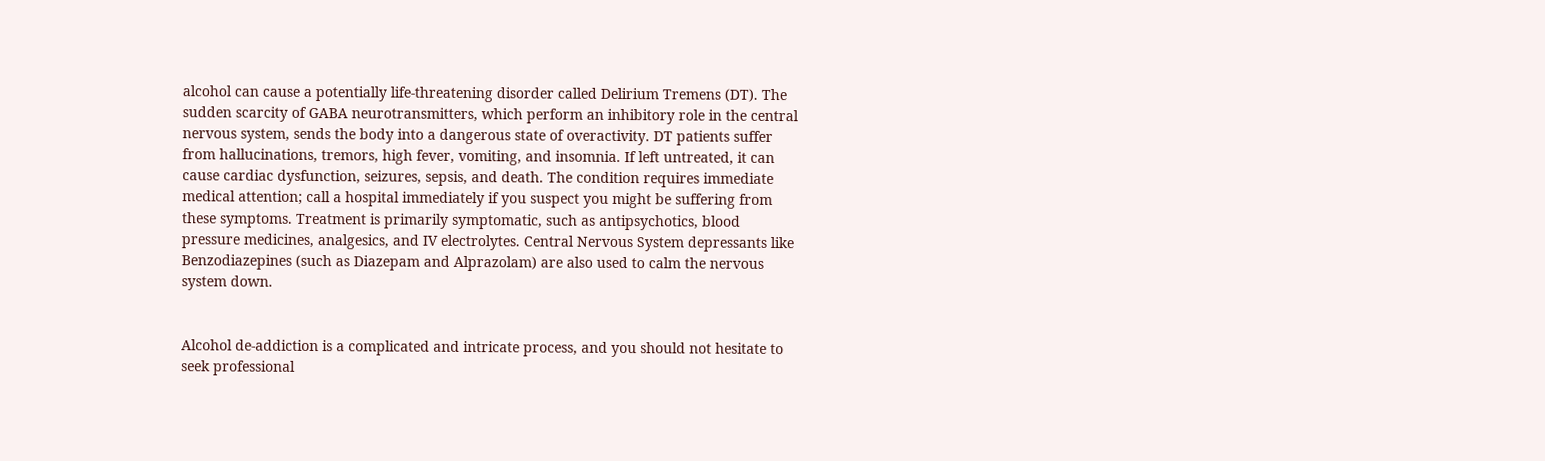alcohol can cause a potentially life-threatening disorder called Delirium Tremens (DT). The sudden scarcity of GABA neurotransmitters, which perform an inhibitory role in the central nervous system, sends the body into a dangerous state of overactivity. DT patients suffer from hallucinations, tremors, high fever, vomiting, and insomnia. If left untreated, it can cause cardiac dysfunction, seizures, sepsis, and death. The condition requires immediate medical attention; call a hospital immediately if you suspect you might be suffering from these symptoms. Treatment is primarily symptomatic, such as antipsychotics, blood pressure medicines, analgesics, and IV electrolytes. Central Nervous System depressants like Benzodiazepines (such as Diazepam and Alprazolam) are also used to calm the nervous system down.


Alcohol de-addiction is a complicated and intricate process, and you should not hesitate to seek professional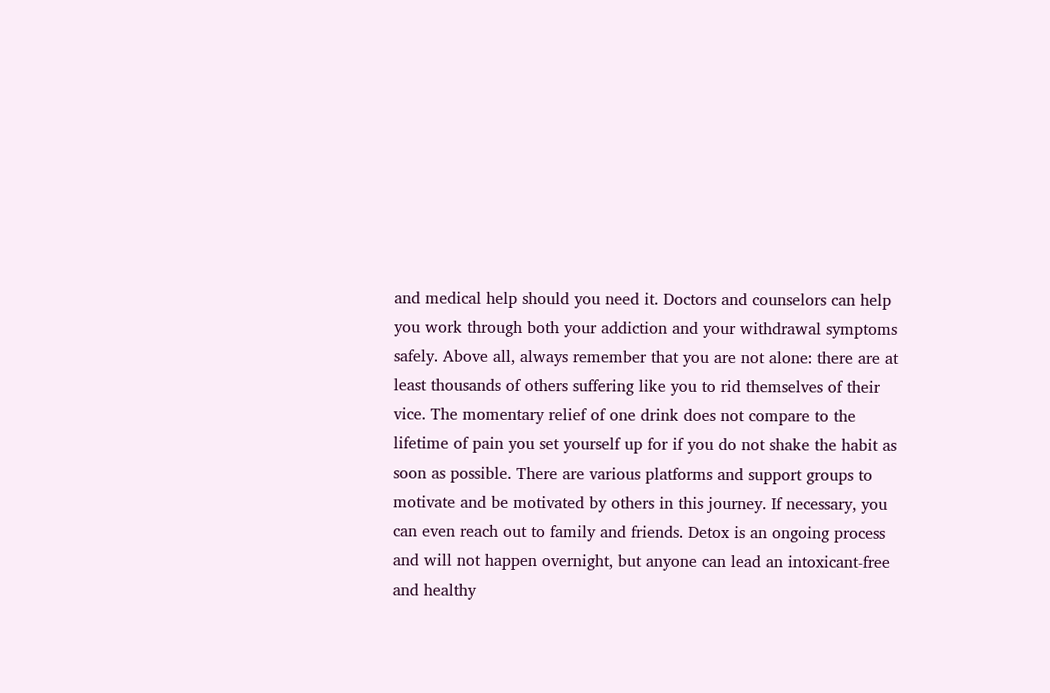and medical help should you need it. Doctors and counselors can help you work through both your addiction and your withdrawal symptoms safely. Above all, always remember that you are not alone: there are at least thousands of others suffering like you to rid themselves of their vice. The momentary relief of one drink does not compare to the lifetime of pain you set yourself up for if you do not shake the habit as soon as possible. There are various platforms and support groups to motivate and be motivated by others in this journey. If necessary, you can even reach out to family and friends. Detox is an ongoing process and will not happen overnight, but anyone can lead an intoxicant-free and healthy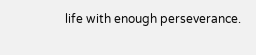life with enough perseverance.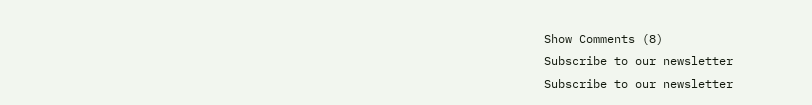Show Comments (8)
Subscribe to our newsletter
Subscribe to our newsletter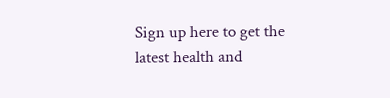Sign up here to get the latest health and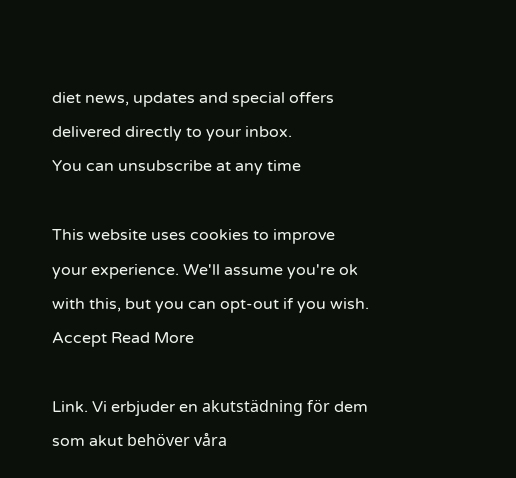diet news, updates and special offers delivered directly to your inbox.
You can unsubscribe at any time

This website uses cookies to improve your experience. We'll assume you're ok with this, but you can opt-out if you wish. Accept Read More

Link. Vi erbjuder en akutstädning för dem som akut behöver våra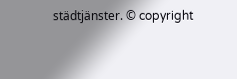städtjänster. © copyright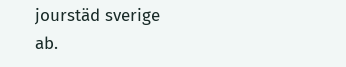jourstäd sverige ab.